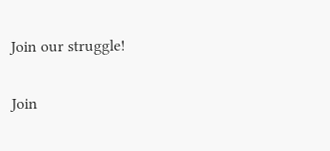Join our struggle!

Join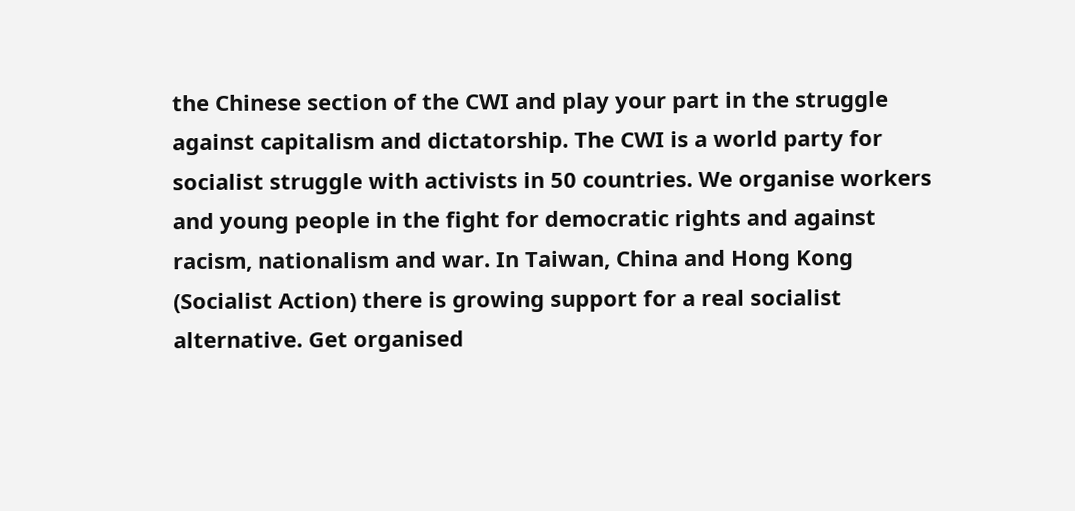the Chinese section of the CWI and play your part in the struggle against capitalism and dictatorship. The CWI is a world party for socialist struggle with activists in 50 countries. We organise workers and young people in the fight for democratic rights and against racism, nationalism and war. In Taiwan, China and Hong Kong (Socialist Action) there is growing support for a real socialist alternative. Get organised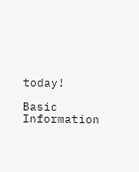today!

Basic Information